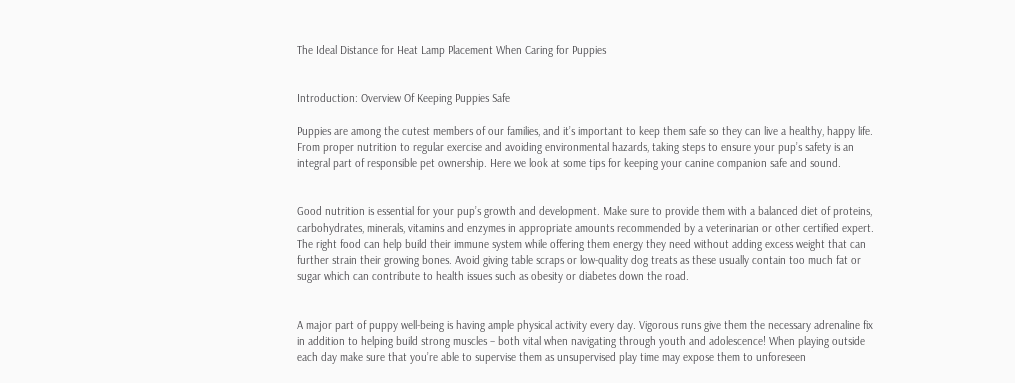The Ideal Distance for Heat Lamp Placement When Caring for Puppies


Introduction: Overview Of Keeping Puppies Safe

Puppies are among the cutest members of our families, and it’s important to keep them safe so they can live a healthy, happy life. From proper nutrition to regular exercise and avoiding environmental hazards, taking steps to ensure your pup’s safety is an integral part of responsible pet ownership. Here we look at some tips for keeping your canine companion safe and sound.


Good nutrition is essential for your pup’s growth and development. Make sure to provide them with a balanced diet of proteins, carbohydrates, minerals, vitamins and enzymes in appropriate amounts recommended by a veterinarian or other certified expert. The right food can help build their immune system while offering them energy they need without adding excess weight that can further strain their growing bones. Avoid giving table scraps or low-quality dog treats as these usually contain too much fat or sugar which can contribute to health issues such as obesity or diabetes down the road.


A major part of puppy well-being is having ample physical activity every day. Vigorous runs give them the necessary adrenaline fix in addition to helping build strong muscles – both vital when navigating through youth and adolescence! When playing outside each day make sure that you’re able to supervise them as unsupervised play time may expose them to unforeseen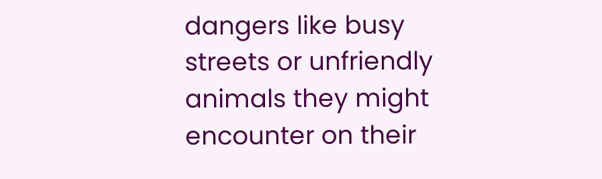dangers like busy streets or unfriendly animals they might encounter on their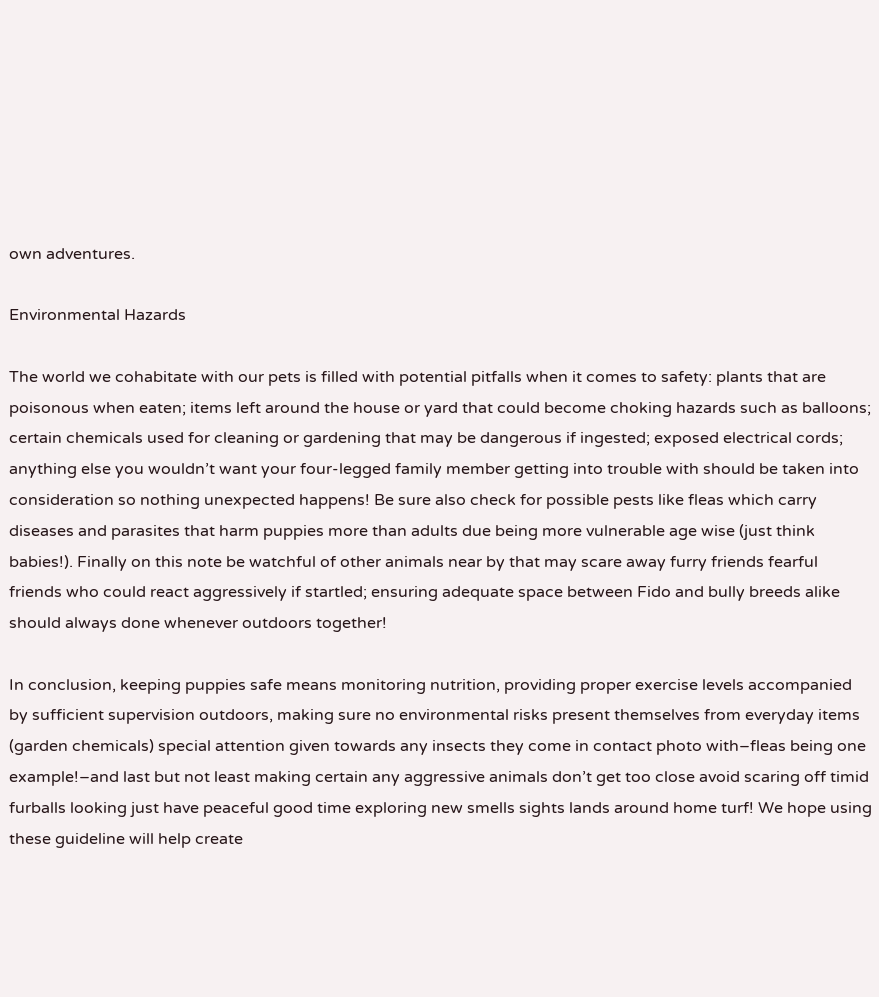own adventures.

Environmental Hazards

The world we cohabitate with our pets is filled with potential pitfalls when it comes to safety: plants that are poisonous when eaten; items left around the house or yard that could become choking hazards such as balloons; certain chemicals used for cleaning or gardening that may be dangerous if ingested; exposed electrical cords; anything else you wouldn’t want your four-legged family member getting into trouble with should be taken into consideration so nothing unexpected happens! Be sure also check for possible pests like fleas which carry diseases and parasites that harm puppies more than adults due being more vulnerable age wise (just think babies!). Finally on this note be watchful of other animals near by that may scare away furry friends fearful friends who could react aggressively if startled; ensuring adequate space between Fido and bully breeds alike should always done whenever outdoors together!

In conclusion, keeping puppies safe means monitoring nutrition, providing proper exercise levels accompanied by sufficient supervision outdoors, making sure no environmental risks present themselves from everyday items (garden chemicals) special attention given towards any insects they come in contact photo with–fleas being one example!–and last but not least making certain any aggressive animals don’t get too close avoid scaring off timid furballs looking just have peaceful good time exploring new smells sights lands around home turf! We hope using these guideline will help create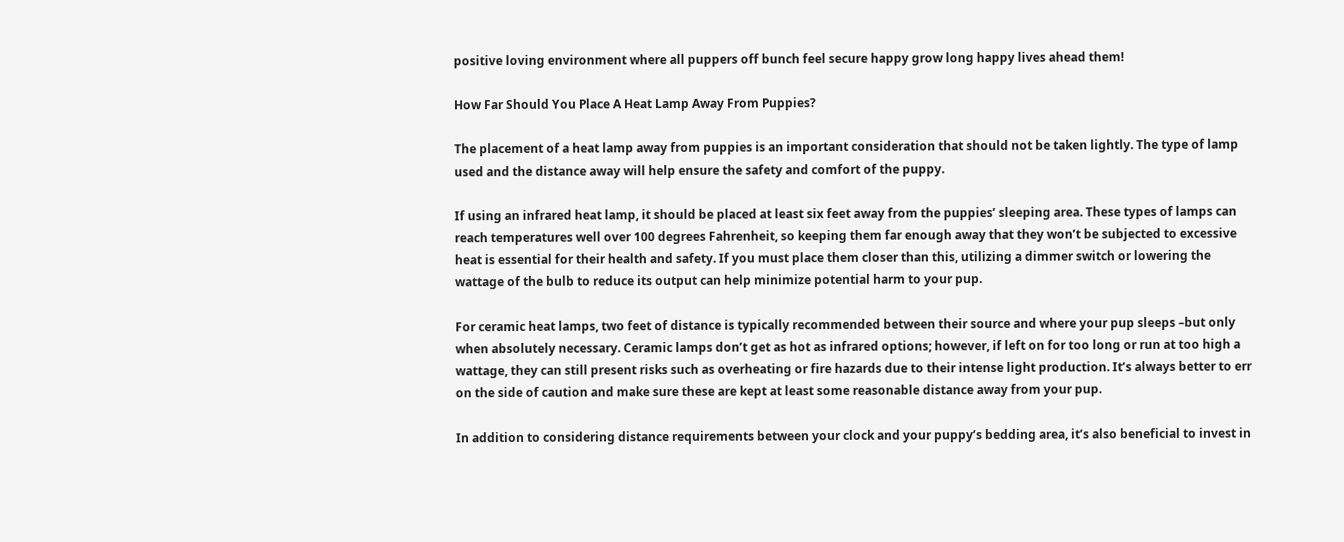positive loving environment where all puppers off bunch feel secure happy grow long happy lives ahead them!

How Far Should You Place A Heat Lamp Away From Puppies?

The placement of a heat lamp away from puppies is an important consideration that should not be taken lightly. The type of lamp used and the distance away will help ensure the safety and comfort of the puppy.

If using an infrared heat lamp, it should be placed at least six feet away from the puppies’ sleeping area. These types of lamps can reach temperatures well over 100 degrees Fahrenheit, so keeping them far enough away that they won’t be subjected to excessive heat is essential for their health and safety. If you must place them closer than this, utilizing a dimmer switch or lowering the wattage of the bulb to reduce its output can help minimize potential harm to your pup.

For ceramic heat lamps, two feet of distance is typically recommended between their source and where your pup sleeps –but only when absolutely necessary. Ceramic lamps don’t get as hot as infrared options; however, if left on for too long or run at too high a wattage, they can still present risks such as overheating or fire hazards due to their intense light production. It’s always better to err on the side of caution and make sure these are kept at least some reasonable distance away from your pup.

In addition to considering distance requirements between your clock and your puppy’s bedding area, it’s also beneficial to invest in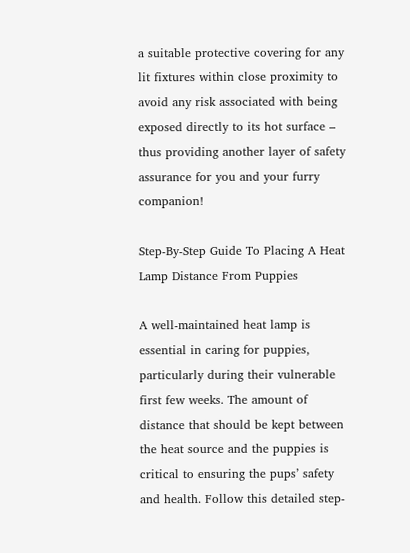a suitable protective covering for any lit fixtures within close proximity to avoid any risk associated with being exposed directly to its hot surface – thus providing another layer of safety assurance for you and your furry companion!

Step-By-Step Guide To Placing A Heat Lamp Distance From Puppies

A well-maintained heat lamp is essential in caring for puppies, particularly during their vulnerable first few weeks. The amount of distance that should be kept between the heat source and the puppies is critical to ensuring the pups’ safety and health. Follow this detailed step-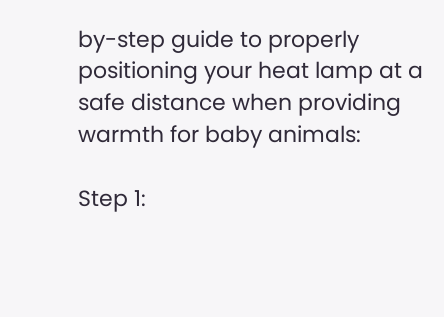by-step guide to properly positioning your heat lamp at a safe distance when providing warmth for baby animals:

Step 1: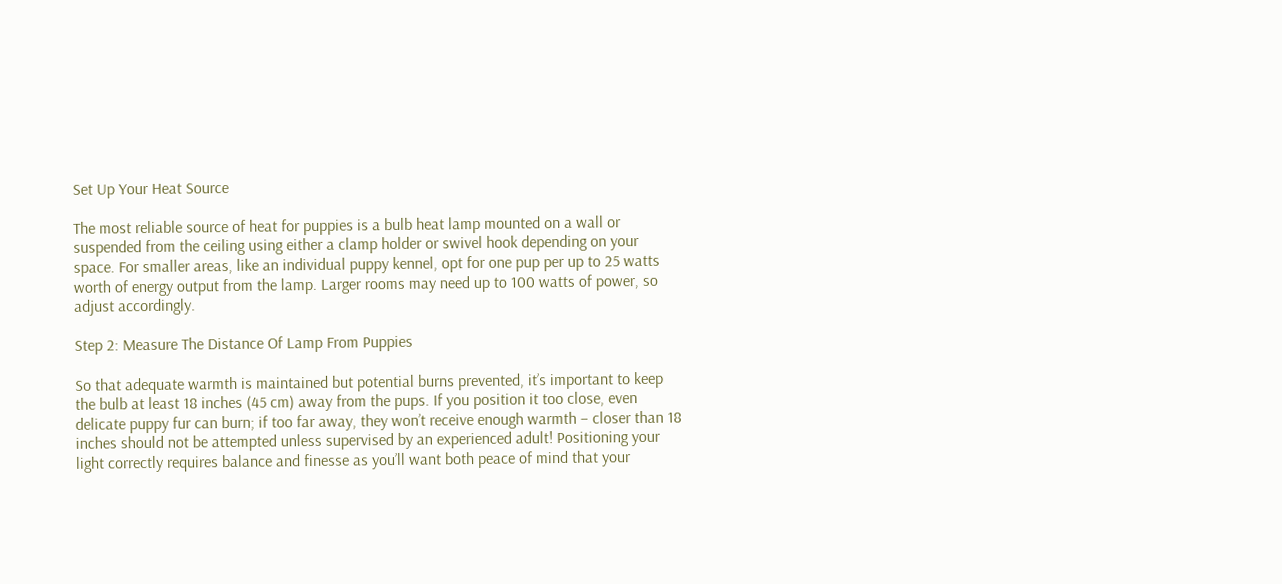Set Up Your Heat Source

The most reliable source of heat for puppies is a bulb heat lamp mounted on a wall or suspended from the ceiling using either a clamp holder or swivel hook depending on your space. For smaller areas, like an individual puppy kennel, opt for one pup per up to 25 watts worth of energy output from the lamp. Larger rooms may need up to 100 watts of power, so adjust accordingly.

Step 2: Measure The Distance Of Lamp From Puppies

So that adequate warmth is maintained but potential burns prevented, it’s important to keep the bulb at least 18 inches (45 cm) away from the pups. If you position it too close, even delicate puppy fur can burn; if too far away, they won’t receive enough warmth – closer than 18 inches should not be attempted unless supervised by an experienced adult! Positioning your light correctly requires balance and finesse as you’ll want both peace of mind that your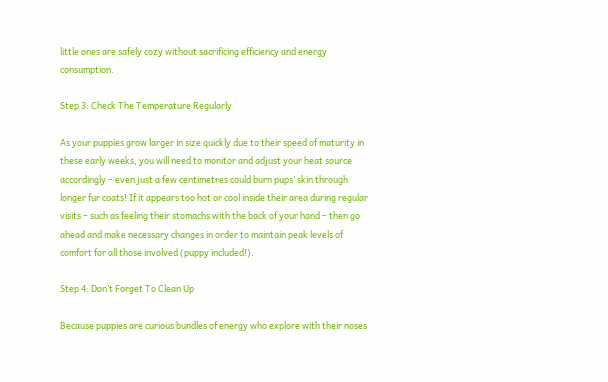little ones are safely cozy without sacrificing efficiency and energy consumption.

Step 3: Check The Temperature Regularly

As your puppies grow larger in size quickly due to their speed of maturity in these early weeks, you will need to monitor and adjust your heat source accordingly – even just a few centimetres could burn pups’ skin through longer fur coats! If it appears too hot or cool inside their area during regular visits – such as feeling their stomachs with the back of your hand – then go ahead and make necessary changes in order to maintain peak levels of comfort for all those involved (puppy included!).

Step 4: Don’t Forget To Clean Up

Because puppies are curious bundles of energy who explore with their noses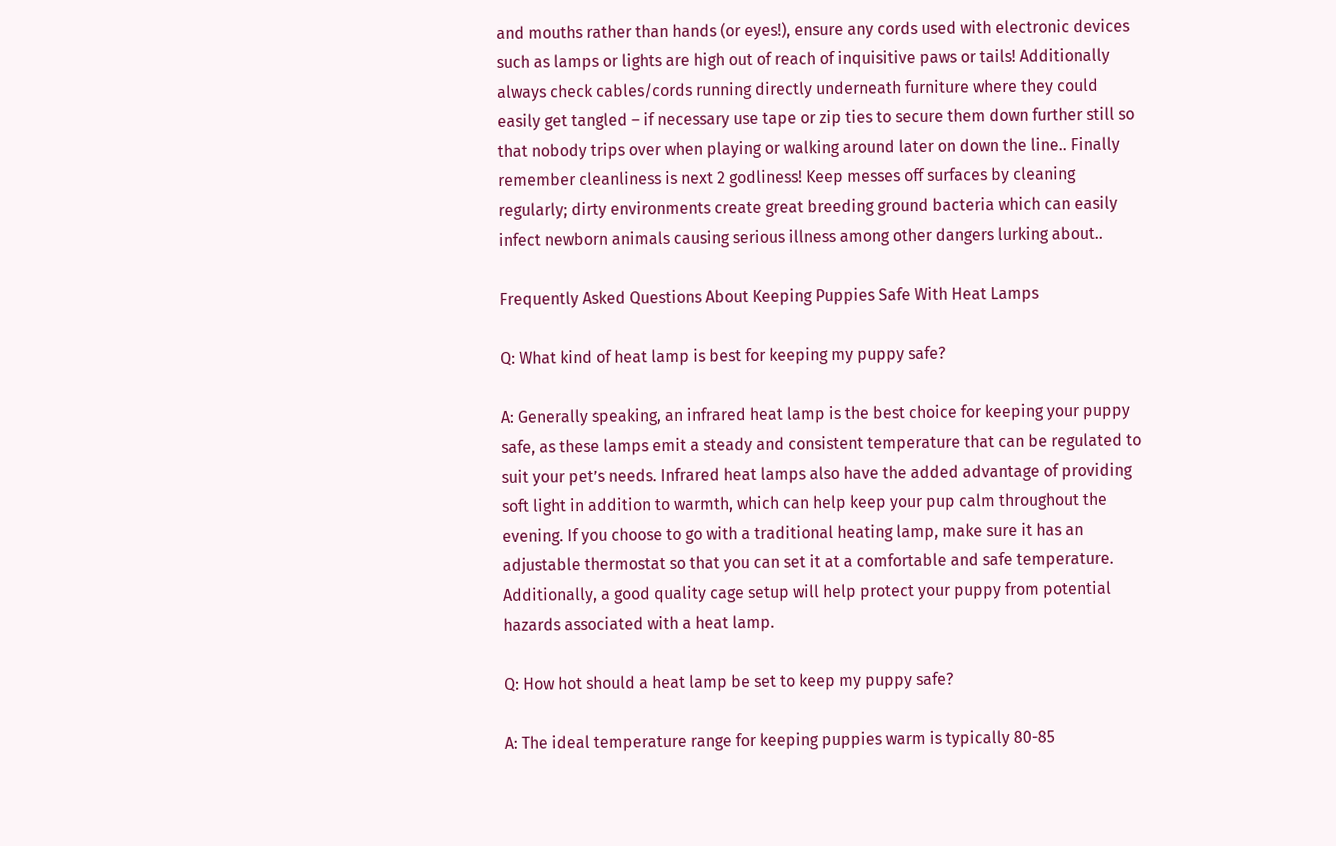and mouths rather than hands (or eyes!), ensure any cords used with electronic devices such as lamps or lights are high out of reach of inquisitive paws or tails! Additionally always check cables/cords running directly underneath furniture where they could easily get tangled – if necessary use tape or zip ties to secure them down further still so that nobody trips over when playing or walking around later on down the line.. Finally remember cleanliness is next 2 godliness! Keep messes off surfaces by cleaning regularly; dirty environments create great breeding ground bacteria which can easily infect newborn animals causing serious illness among other dangers lurking about..

Frequently Asked Questions About Keeping Puppies Safe With Heat Lamps

Q: What kind of heat lamp is best for keeping my puppy safe?

A: Generally speaking, an infrared heat lamp is the best choice for keeping your puppy safe, as these lamps emit a steady and consistent temperature that can be regulated to suit your pet’s needs. Infrared heat lamps also have the added advantage of providing soft light in addition to warmth, which can help keep your pup calm throughout the evening. If you choose to go with a traditional heating lamp, make sure it has an adjustable thermostat so that you can set it at a comfortable and safe temperature. Additionally, a good quality cage setup will help protect your puppy from potential hazards associated with a heat lamp.

Q: How hot should a heat lamp be set to keep my puppy safe?

A: The ideal temperature range for keeping puppies warm is typically 80-85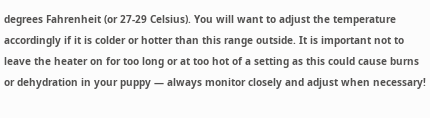degrees Fahrenheit (or 27-29 Celsius). You will want to adjust the temperature accordingly if it is colder or hotter than this range outside. It is important not to leave the heater on for too long or at too hot of a setting as this could cause burns or dehydration in your puppy — always monitor closely and adjust when necessary!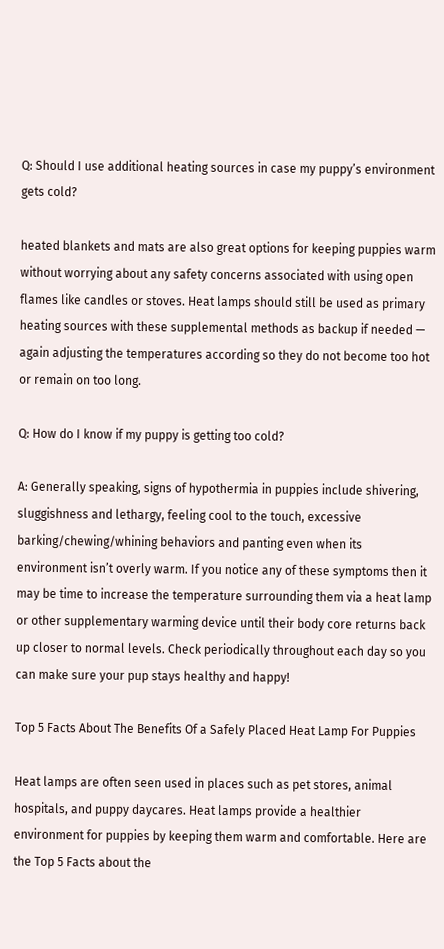Q: Should I use additional heating sources in case my puppy’s environment gets cold?

heated blankets and mats are also great options for keeping puppies warm without worrying about any safety concerns associated with using open flames like candles or stoves. Heat lamps should still be used as primary heating sources with these supplemental methods as backup if needed — again adjusting the temperatures according so they do not become too hot or remain on too long.

Q: How do I know if my puppy is getting too cold?

A: Generally speaking, signs of hypothermia in puppies include shivering, sluggishness and lethargy, feeling cool to the touch, excessive barking/chewing/whining behaviors and panting even when its environment isn’t overly warm. If you notice any of these symptoms then it may be time to increase the temperature surrounding them via a heat lamp or other supplementary warming device until their body core returns back up closer to normal levels. Check periodically throughout each day so you can make sure your pup stays healthy and happy!

Top 5 Facts About The Benefits Of a Safely Placed Heat Lamp For Puppies

Heat lamps are often seen used in places such as pet stores, animal hospitals, and puppy daycares. Heat lamps provide a healthier environment for puppies by keeping them warm and comfortable. Here are the Top 5 Facts about the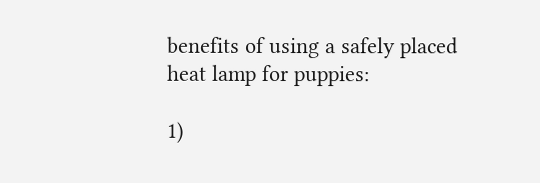benefits of using a safely placed heat lamp for puppies:

1)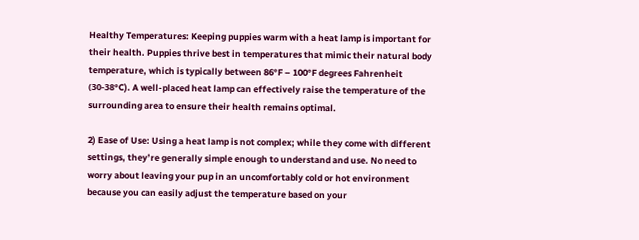Healthy Temperatures: Keeping puppies warm with a heat lamp is important for their health. Puppies thrive best in temperatures that mimic their natural body temperature, which is typically between 86°F – 100°F degrees Fahrenheit (30-38ᵒC). A well-placed heat lamp can effectively raise the temperature of the surrounding area to ensure their health remains optimal.

2) Ease of Use: Using a heat lamp is not complex; while they come with different settings, they’re generally simple enough to understand and use. No need to worry about leaving your pup in an uncomfortably cold or hot environment because you can easily adjust the temperature based on your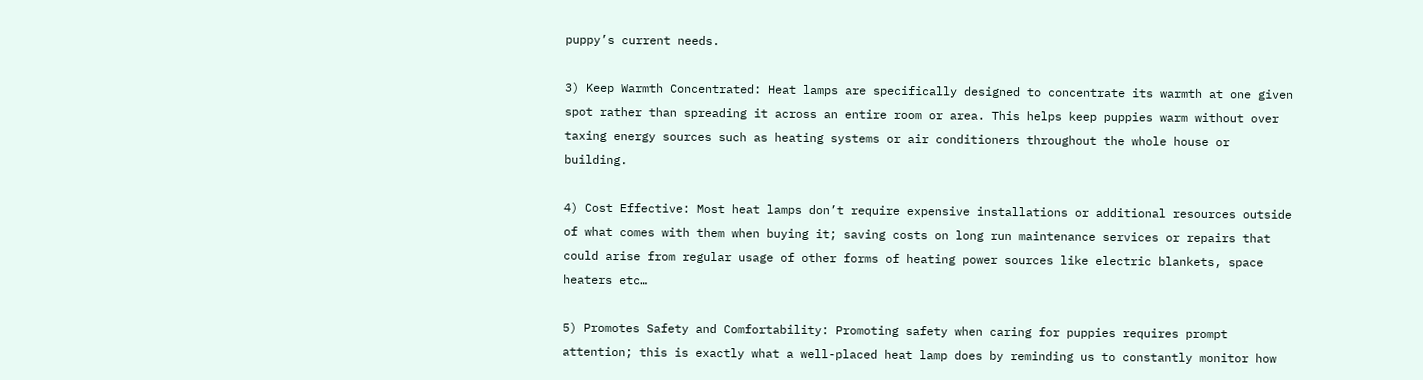puppy’s current needs.

3) Keep Warmth Concentrated: Heat lamps are specifically designed to concentrate its warmth at one given spot rather than spreading it across an entire room or area. This helps keep puppies warm without over taxing energy sources such as heating systems or air conditioners throughout the whole house or building.

4) Cost Effective: Most heat lamps don’t require expensive installations or additional resources outside of what comes with them when buying it; saving costs on long run maintenance services or repairs that could arise from regular usage of other forms of heating power sources like electric blankets, space heaters etc…

5) Promotes Safety and Comfortability: Promoting safety when caring for puppies requires prompt attention; this is exactly what a well-placed heat lamp does by reminding us to constantly monitor how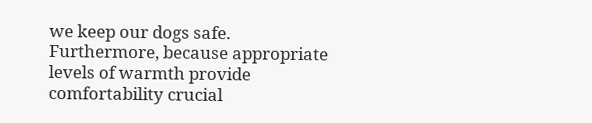we keep our dogs safe. Furthermore, because appropriate levels of warmth provide comfortability crucial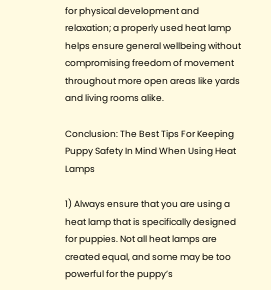for physical development and relaxation; a properly used heat lamp helps ensure general wellbeing without compromising freedom of movement throughout more open areas like yards and living rooms alike.

Conclusion: The Best Tips For Keeping Puppy Safety In Mind When Using Heat Lamps

1) Always ensure that you are using a heat lamp that is specifically designed for puppies. Not all heat lamps are created equal, and some may be too powerful for the puppy’s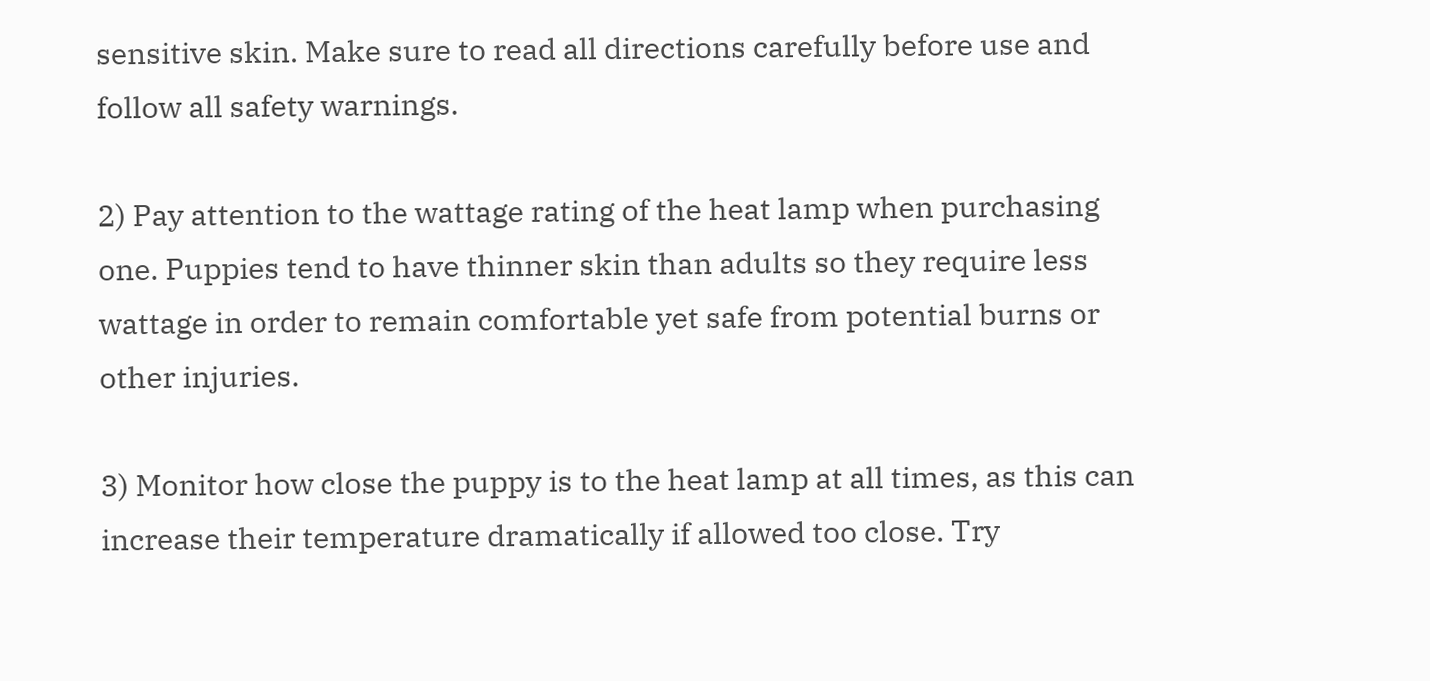sensitive skin. Make sure to read all directions carefully before use and follow all safety warnings.

2) Pay attention to the wattage rating of the heat lamp when purchasing one. Puppies tend to have thinner skin than adults so they require less wattage in order to remain comfortable yet safe from potential burns or other injuries.

3) Monitor how close the puppy is to the heat lamp at all times, as this can increase their temperature dramatically if allowed too close. Try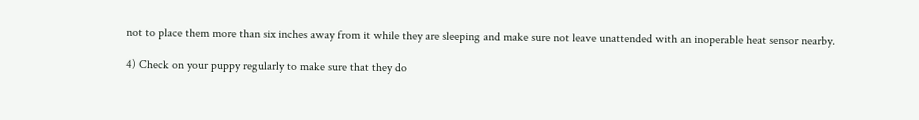not to place them more than six inches away from it while they are sleeping and make sure not leave unattended with an inoperable heat sensor nearby.

4) Check on your puppy regularly to make sure that they do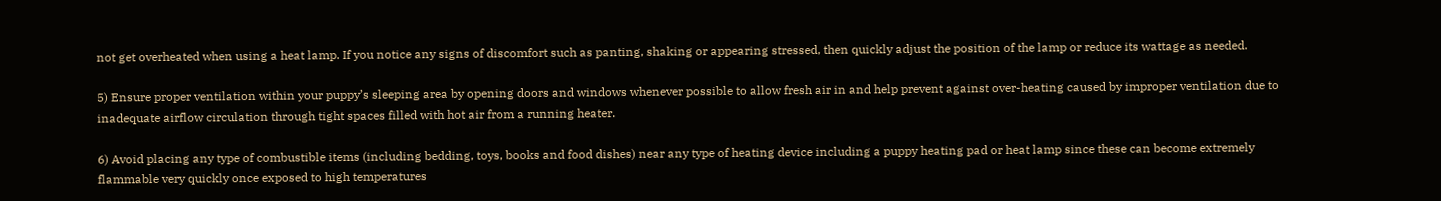not get overheated when using a heat lamp. If you notice any signs of discomfort such as panting, shaking or appearing stressed, then quickly adjust the position of the lamp or reduce its wattage as needed.

5) Ensure proper ventilation within your puppy’s sleeping area by opening doors and windows whenever possible to allow fresh air in and help prevent against over-heating caused by improper ventilation due to inadequate airflow circulation through tight spaces filled with hot air from a running heater.

6) Avoid placing any type of combustible items (including bedding, toys, books and food dishes) near any type of heating device including a puppy heating pad or heat lamp since these can become extremely flammable very quickly once exposed to high temperatures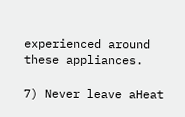experienced around these appliances.

7) Never leave aHeat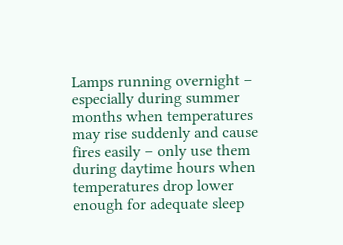Lamps running overnight – especially during summer months when temperatures may rise suddenly and cause fires easily – only use them during daytime hours when temperatures drop lower enough for adequate sleep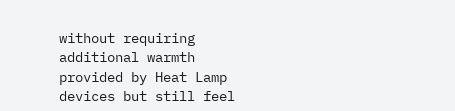without requiring additional warmth provided by Heat Lamp devices but still feel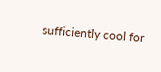sufficiently cool for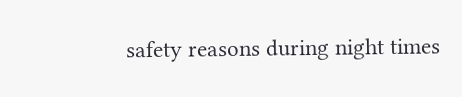safety reasons during night times